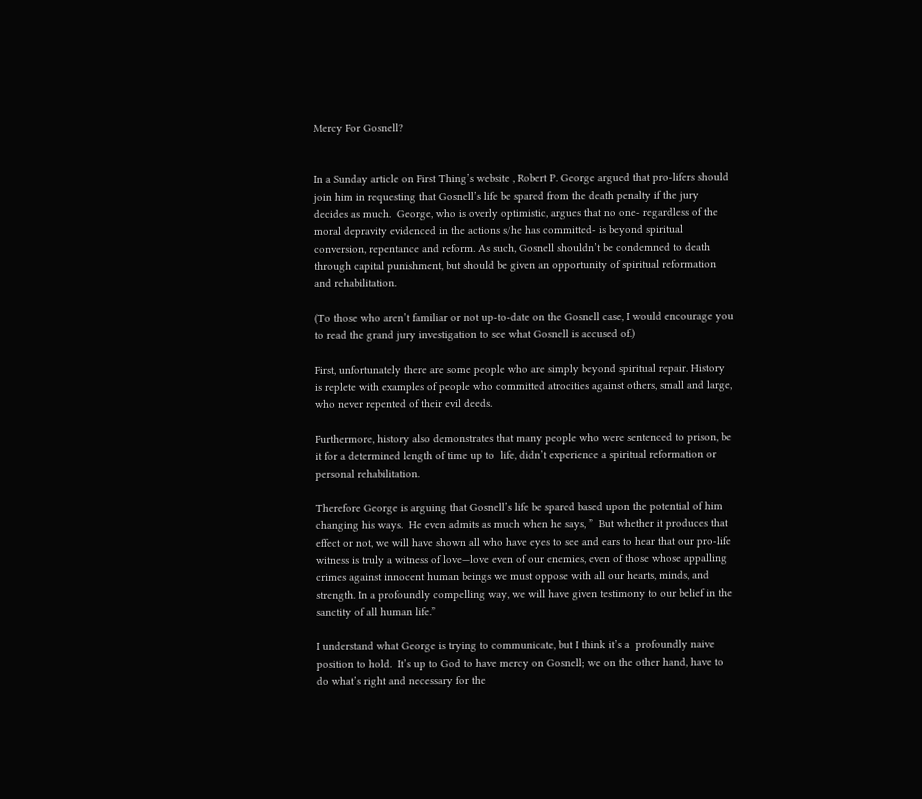Mercy For Gosnell?


In a Sunday article on First Thing’s website , Robert P. George argued that pro-lifers should join him in requesting that Gosnell’s life be spared from the death penalty if the jury decides as much.  George, who is overly optimistic, argues that no one- regardless of the moral depravity evidenced in the actions s/he has committed- is beyond spiritual conversion, repentance and reform. As such, Gosnell shouldn’t be condemned to death through capital punishment, but should be given an opportunity of spiritual reformation and rehabilitation.

(To those who aren’t familiar or not up-to-date on the Gosnell case, I would encourage you to read the grand jury investigation to see what Gosnell is accused of.)

First, unfortunately there are some people who are simply beyond spiritual repair. History is replete with examples of people who committed atrocities against others, small and large, who never repented of their evil deeds.

Furthermore, history also demonstrates that many people who were sentenced to prison, be it for a determined length of time up to  life, didn’t experience a spiritual reformation or personal rehabilitation.

Therefore George is arguing that Gosnell’s life be spared based upon the potential of him changing his ways.  He even admits as much when he says, ”  But whether it produces that effect or not, we will have shown all who have eyes to see and ears to hear that our pro-life witness is truly a witness of love—love even of our enemies, even of those whose appalling crimes against innocent human beings we must oppose with all our hearts, minds, and strength. In a profoundly compelling way, we will have given testimony to our belief in the sanctity of all human life.”

I understand what George is trying to communicate, but I think it’s a  profoundly naive position to hold.  It’s up to God to have mercy on Gosnell; we on the other hand, have to do what’s right and necessary for the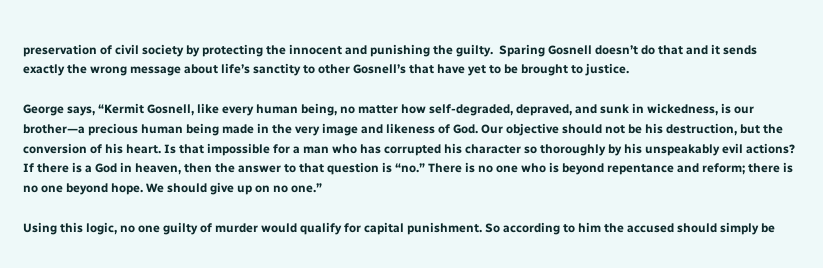preservation of civil society by protecting the innocent and punishing the guilty.  Sparing Gosnell doesn’t do that and it sends exactly the wrong message about life’s sanctity to other Gosnell’s that have yet to be brought to justice.

George says, “Kermit Gosnell, like every human being, no matter how self-degraded, depraved, and sunk in wickedness, is our brother—a precious human being made in the very image and likeness of God. Our objective should not be his destruction, but the conversion of his heart. Is that impossible for a man who has corrupted his character so thoroughly by his unspeakably evil actions? If there is a God in heaven, then the answer to that question is “no.” There is no one who is beyond repentance and reform; there is no one beyond hope. We should give up on no one.”

Using this logic, no one guilty of murder would qualify for capital punishment. So according to him the accused should simply be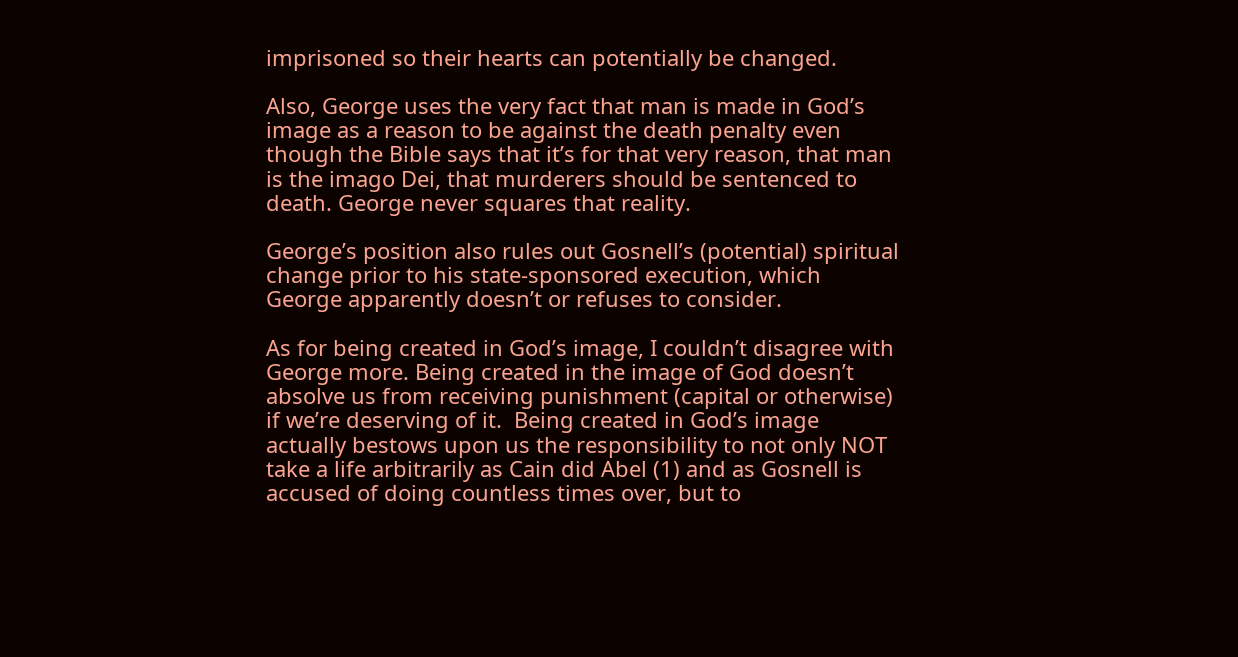imprisoned so their hearts can potentially be changed.

Also, George uses the very fact that man is made in God’s image as a reason to be against the death penalty even though the Bible says that it’s for that very reason, that man is the imago Dei, that murderers should be sentenced to death. George never squares that reality.

George’s position also rules out Gosnell’s (potential) spiritual change prior to his state-sponsored execution, which George apparently doesn’t or refuses to consider.

As for being created in God’s image, I couldn’t disagree with George more. Being created in the image of God doesn’t absolve us from receiving punishment (capital or otherwise) if we’re deserving of it.  Being created in God’s image actually bestows upon us the responsibility to not only NOT take a life arbitrarily as Cain did Abel (1) and as Gosnell is accused of doing countless times over, but to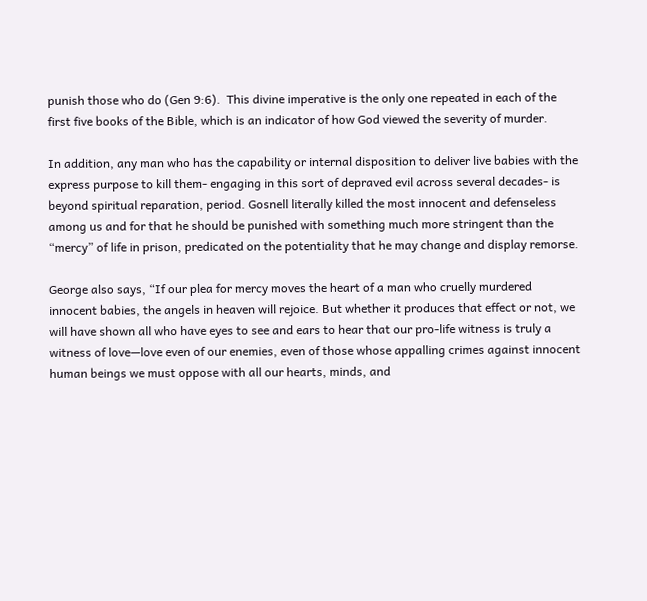punish those who do (Gen 9:6).  This divine imperative is the only one repeated in each of the first five books of the Bible, which is an indicator of how God viewed the severity of murder.

In addition, any man who has the capability or internal disposition to deliver live babies with the express purpose to kill them- engaging in this sort of depraved evil across several decades- is beyond spiritual reparation, period. Gosnell literally killed the most innocent and defenseless among us and for that he should be punished with something much more stringent than the “mercy” of life in prison, predicated on the potentiality that he may change and display remorse.

George also says, “If our plea for mercy moves the heart of a man who cruelly murdered innocent babies, the angels in heaven will rejoice. But whether it produces that effect or not, we will have shown all who have eyes to see and ears to hear that our pro-life witness is truly a witness of love—love even of our enemies, even of those whose appalling crimes against innocent human beings we must oppose with all our hearts, minds, and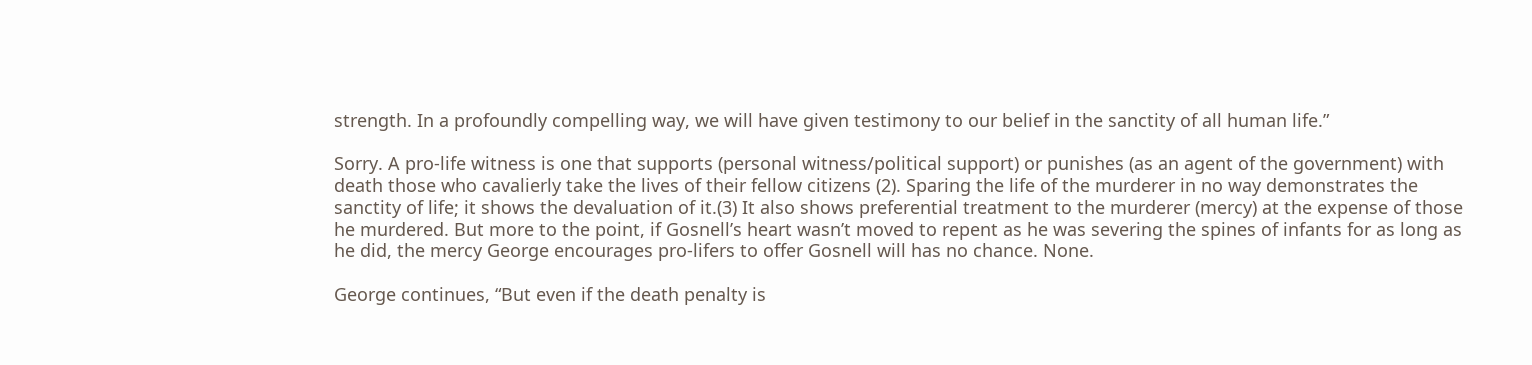strength. In a profoundly compelling way, we will have given testimony to our belief in the sanctity of all human life.”

Sorry. A pro-life witness is one that supports (personal witness/political support) or punishes (as an agent of the government) with death those who cavalierly take the lives of their fellow citizens (2). Sparing the life of the murderer in no way demonstrates the sanctity of life; it shows the devaluation of it.(3) It also shows preferential treatment to the murderer (mercy) at the expense of those he murdered. But more to the point, if Gosnell’s heart wasn’t moved to repent as he was severing the spines of infants for as long as he did, the mercy George encourages pro-lifers to offer Gosnell will has no chance. None.

George continues, “But even if the death penalty is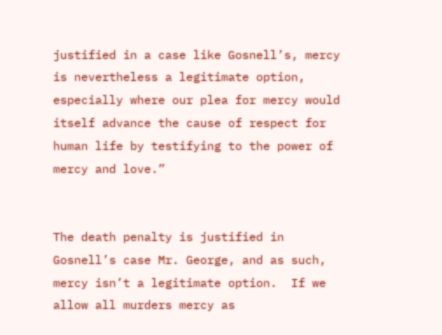justified in a case like Gosnell’s, mercy is nevertheless a legitimate option, especially where our plea for mercy would itself advance the cause of respect for human life by testifying to the power of mercy and love.”


The death penalty is justified in Gosnell’s case Mr. George, and as such, mercy isn’t a legitimate option.  If we allow all murders mercy as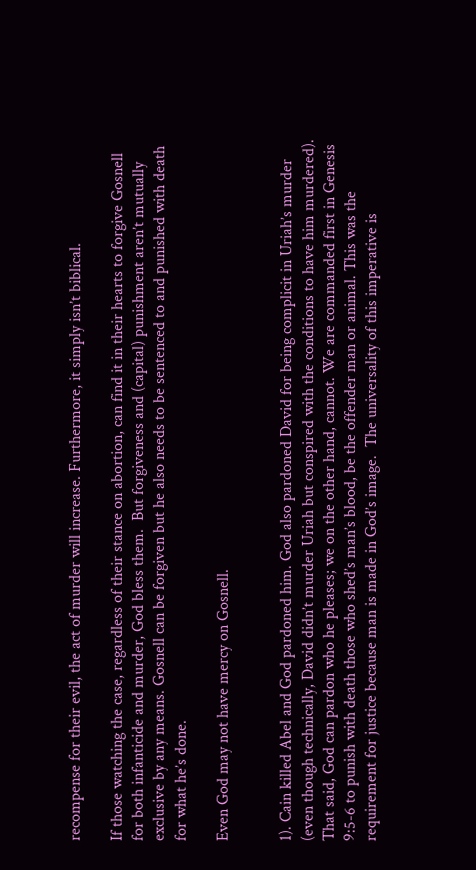recompense for their evil, the act of murder will increase. Furthermore, it simply isn’t biblical.

If those watching the case, regardless of their stance on abortion, can find it in their hearts to forgive Gosnell for both infanticide and murder, God bless them.  But forgiveness and (capital) punishment aren’t mutually exclusive by any means. Gosnell can be forgiven but he also needs to be sentenced to and punished with death for what he’s done.

Even God may not have mercy on Gosnell.


1). Cain killed Abel and God pardoned him. God also pardoned David for being complicit in Uriah’s murder (even though technically, David didn’t murder Uriah but conspired with the conditions to have him murdered).  That said, God can pardon who he pleases; we on the other hand, cannot. We are commanded first in Genesis 9:5-6 to punish with death those who shed’s man’s blood, be the offender man or animal. This was the requirement for justice because man is made in God’s image.  The universality of this imperative is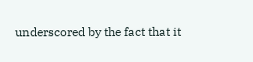underscored by the fact that it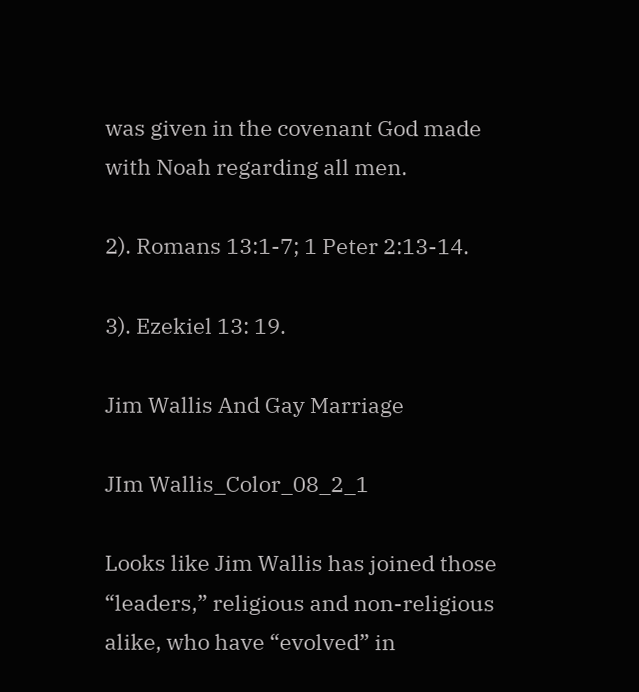was given in the covenant God made with Noah regarding all men.

2). Romans 13:1-7; 1 Peter 2:13-14.

3). Ezekiel 13: 19.

Jim Wallis And Gay Marriage

JIm Wallis_Color_08_2_1

Looks like Jim Wallis has joined those “leaders,” religious and non-religious alike, who have “evolved” in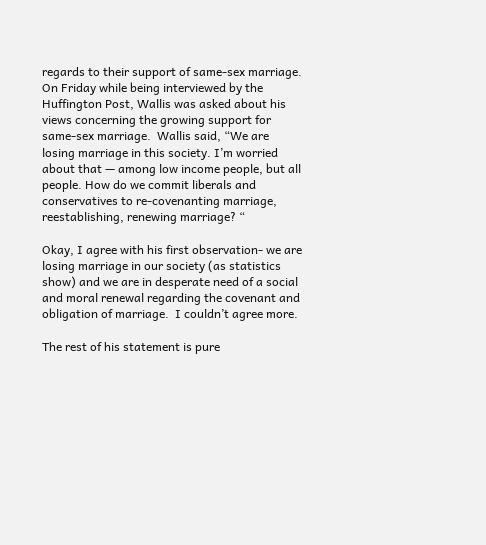regards to their support of same-sex marriage.  On Friday while being interviewed by the Huffington Post, Wallis was asked about his views concerning the growing support for same-sex marriage.  Wallis said, “We are losing marriage in this society. I’m worried about that — among low income people, but all people. How do we commit liberals and conservatives to re-covenanting marriage, reestablishing, renewing marriage? “

Okay, I agree with his first observation- we are losing marriage in our society (as statistics show) and we are in desperate need of a social and moral renewal regarding the covenant and obligation of marriage.  I couldn’t agree more.

The rest of his statement is pure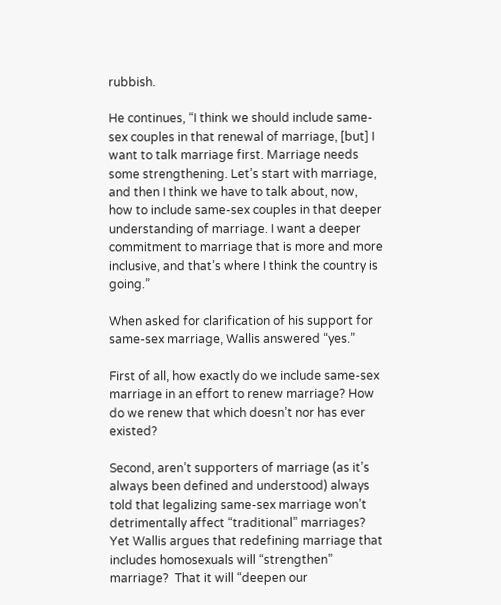rubbish.

He continues, “I think we should include same-sex couples in that renewal of marriage, [but] I want to talk marriage first. Marriage needs some strengthening. Let’s start with marriage, and then I think we have to talk about, now, how to include same-sex couples in that deeper understanding of marriage. I want a deeper commitment to marriage that is more and more inclusive, and that’s where I think the country is going.”

When asked for clarification of his support for same-sex marriage, Wallis answered “yes.”

First of all, how exactly do we include same-sex marriage in an effort to renew marriage? How do we renew that which doesn’t nor has ever existed?

Second, aren’t supporters of marriage (as it’s always been defined and understood) always told that legalizing same-sex marriage won’t detrimentally affect “traditional” marriages? Yet Wallis argues that redefining marriage that includes homosexuals will “strengthen” marriage?  That it will “deepen our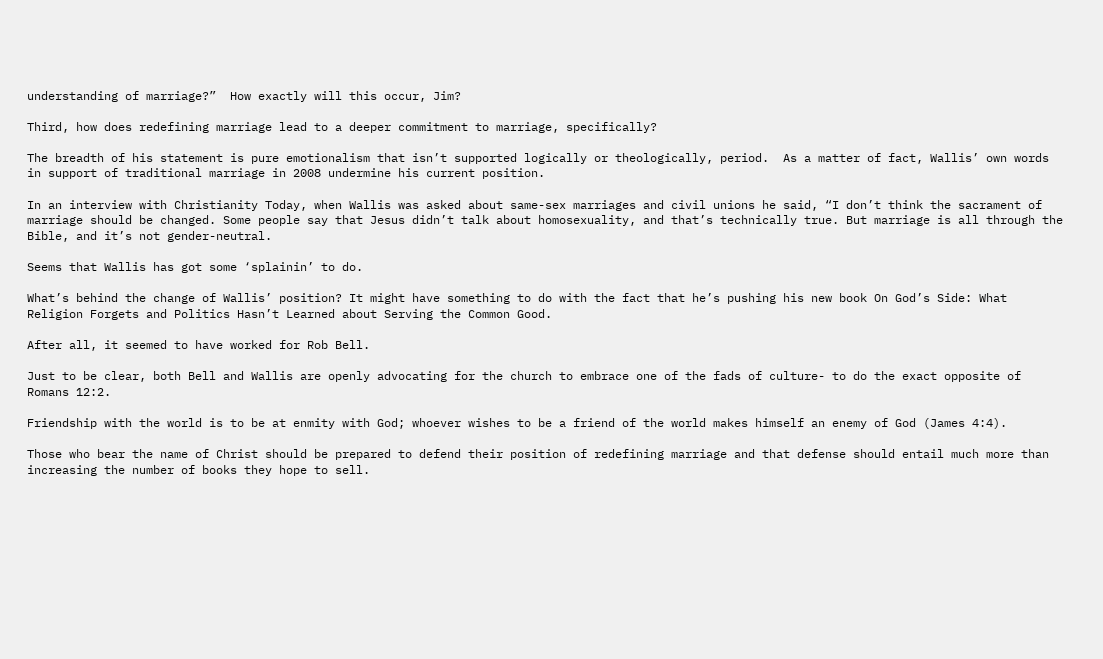understanding of marriage?”  How exactly will this occur, Jim?

Third, how does redefining marriage lead to a deeper commitment to marriage, specifically?

The breadth of his statement is pure emotionalism that isn’t supported logically or theologically, period.  As a matter of fact, Wallis’ own words in support of traditional marriage in 2008 undermine his current position.

In an interview with Christianity Today, when Wallis was asked about same-sex marriages and civil unions he said, “I don’t think the sacrament of marriage should be changed. Some people say that Jesus didn’t talk about homosexuality, and that’s technically true. But marriage is all through the Bible, and it’s not gender-neutral.

Seems that Wallis has got some ‘splainin’ to do.

What’s behind the change of Wallis’ position? It might have something to do with the fact that he’s pushing his new book On God’s Side: What Religion Forgets and Politics Hasn’t Learned about Serving the Common Good.

After all, it seemed to have worked for Rob Bell.

Just to be clear, both Bell and Wallis are openly advocating for the church to embrace one of the fads of culture- to do the exact opposite of Romans 12:2.

Friendship with the world is to be at enmity with God; whoever wishes to be a friend of the world makes himself an enemy of God (James 4:4).

Those who bear the name of Christ should be prepared to defend their position of redefining marriage and that defense should entail much more than increasing the number of books they hope to sell.